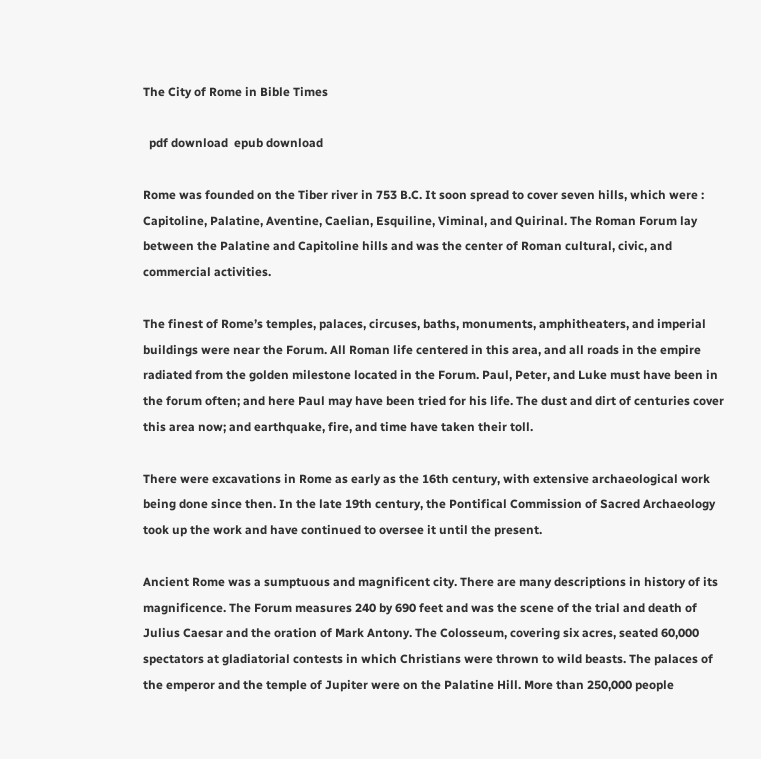The City of Rome in Bible Times

  pdf download  epub download

Rome was founded on the Tiber river in 753 B.C. It soon spread to cover seven hills, which were : Capitoline, Palatine, Aventine, Caelian, Esquiline, Viminal, and Quirinal. The Roman Forum lay between the Palatine and Capitoline hills and was the center of Roman cultural, civic, and commercial activities.

The finest of Rome’s temples, palaces, circuses, baths, monuments, amphitheaters, and imperial buildings were near the Forum. All Roman life centered in this area, and all roads in the empire radiated from the golden milestone located in the Forum. Paul, Peter, and Luke must have been in the forum often; and here Paul may have been tried for his life. The dust and dirt of centuries cover this area now; and earthquake, fire, and time have taken their toll.

There were excavations in Rome as early as the 16th century, with extensive archaeological work being done since then. In the late 19th century, the Pontifical Commission of Sacred Archaeology took up the work and have continued to oversee it until the present.

Ancient Rome was a sumptuous and magnificent city. There are many descriptions in history of its magnificence. The Forum measures 240 by 690 feet and was the scene of the trial and death of Julius Caesar and the oration of Mark Antony. The Colosseum, covering six acres, seated 60,000 spectators at gladiatorial contests in which Christians were thrown to wild beasts. The palaces of the emperor and the temple of Jupiter were on the Palatine Hill. More than 250,000 people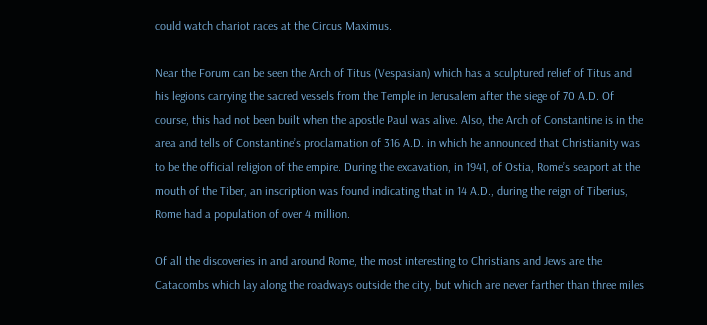could watch chariot races at the Circus Maximus.

Near the Forum can be seen the Arch of Titus (Vespasian) which has a sculptured relief of Titus and his legions carrying the sacred vessels from the Temple in Jerusalem after the siege of 70 A.D. Of course, this had not been built when the apostle Paul was alive. Also, the Arch of Constantine is in the area and tells of Constantine’s proclamation of 316 A.D. in which he announced that Christianity was to be the official religion of the empire. During the excavation, in 1941, of Ostia, Rome’s seaport at the mouth of the Tiber, an inscription was found indicating that in 14 A.D., during the reign of Tiberius, Rome had a population of over 4 million.

Of all the discoveries in and around Rome, the most interesting to Christians and Jews are the Catacombs which lay along the roadways outside the city, but which are never farther than three miles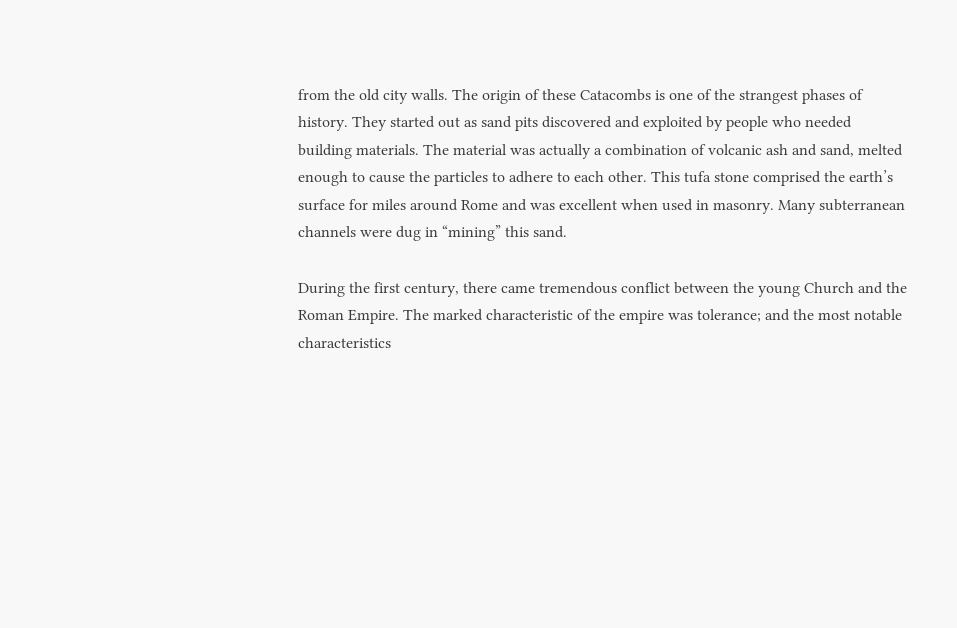from the old city walls. The origin of these Catacombs is one of the strangest phases of history. They started out as sand pits discovered and exploited by people who needed building materials. The material was actually a combination of volcanic ash and sand, melted enough to cause the particles to adhere to each other. This tufa stone comprised the earth’s surface for miles around Rome and was excellent when used in masonry. Many subterranean channels were dug in “mining” this sand.

During the first century, there came tremendous conflict between the young Church and the Roman Empire. The marked characteristic of the empire was tolerance; and the most notable characteristics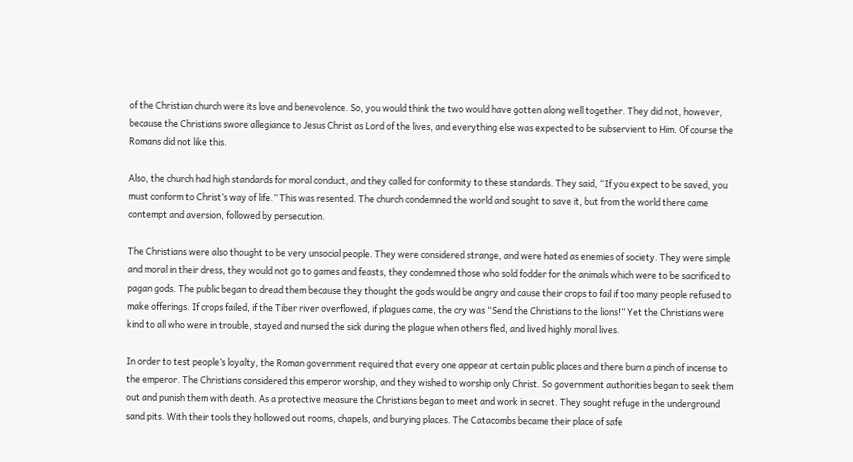of the Christian church were its love and benevolence. So, you would think the two would have gotten along well together. They did not, however, because the Christians swore allegiance to Jesus Christ as Lord of the lives, and everything else was expected to be subservient to Him. Of course the Romans did not like this.

Also, the church had high standards for moral conduct, and they called for conformity to these standards. They said, “If you expect to be saved, you must conform to Christ’s way of life.” This was resented. The church condemned the world and sought to save it, but from the world there came contempt and aversion, followed by persecution.

The Christians were also thought to be very unsocial people. They were considered strange, and were hated as enemies of society. They were simple and moral in their dress, they would not go to games and feasts, they condemned those who sold fodder for the animals which were to be sacrificed to pagan gods. The public began to dread them because they thought the gods would be angry and cause their crops to fail if too many people refused to make offerings. If crops failed, if the Tiber river overflowed, if plagues came, the cry was “Send the Christians to the lions!” Yet the Christians were kind to all who were in trouble, stayed and nursed the sick during the plague when others fled, and lived highly moral lives.

In order to test people’s loyalty, the Roman government required that every one appear at certain public places and there burn a pinch of incense to the emperor. The Christians considered this emperor worship, and they wished to worship only Christ. So government authorities began to seek them out and punish them with death. As a protective measure the Christians began to meet and work in secret. They sought refuge in the underground sand pits. With their tools they hollowed out rooms, chapels, and burying places. The Catacombs became their place of safe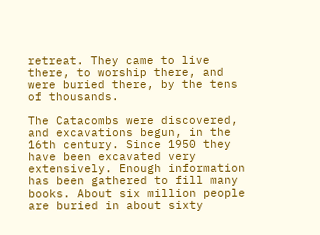retreat. They came to live there, to worship there, and were buried there, by the tens of thousands.

The Catacombs were discovered, and excavations begun, in the 16th century. Since 1950 they have been excavated very extensively. Enough information has been gathered to fill many books. About six million people are buried in about sixty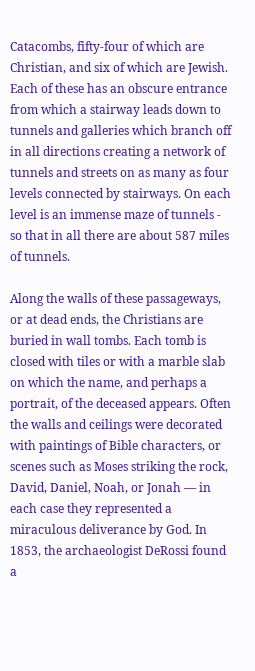Catacombs, fifty-four of which are Christian, and six of which are Jewish. Each of these has an obscure entrance from which a stairway leads down to tunnels and galleries which branch off in all directions creating a network of tunnels and streets on as many as four levels connected by stairways. On each level is an immense maze of tunnels - so that in all there are about 587 miles of tunnels.

Along the walls of these passageways, or at dead ends, the Christians are buried in wall tombs. Each tomb is closed with tiles or with a marble slab on which the name, and perhaps a portrait, of the deceased appears. Often the walls and ceilings were decorated with paintings of Bible characters, or scenes such as Moses striking the rock, David, Daniel, Noah, or Jonah — in each case they represented a miraculous deliverance by God. In 1853, the archaeologist DeRossi found a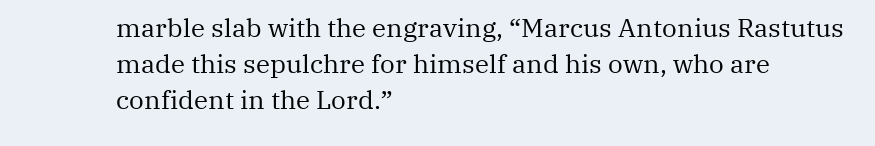marble slab with the engraving, “Marcus Antonius Rastutus made this sepulchre for himself and his own, who are confident in the Lord.”